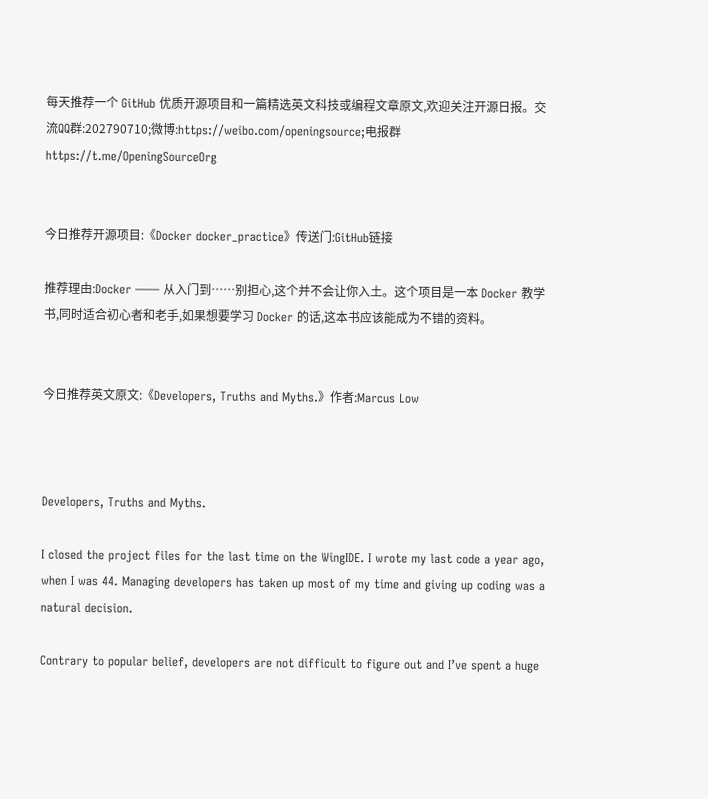每天推荐一个 GitHub 优质开源项目和一篇精选英文科技或编程文章原文,欢迎关注开源日报。交流QQ群:202790710;微博:https://weibo.com/openingsource;电报群 https://t.me/OpeningSourceOrg


今日推荐开源项目:《Docker docker_practice》传送门:GitHub链接

推荐理由:Docker —— 从入门到……别担心,这个并不会让你入土。这个项目是一本 Docker 教学书,同时适合初心者和老手,如果想要学习 Docker 的话,这本书应该能成为不错的资料。


今日推荐英文原文:《Developers, Truths and Myths.》作者:Marcus Low



Developers, Truths and Myths.

I closed the project files for the last time on the WingIDE. I wrote my last code a year ago, when I was 44. Managing developers has taken up most of my time and giving up coding was a natural decision.

Contrary to popular belief, developers are not difficult to figure out and I’ve spent a huge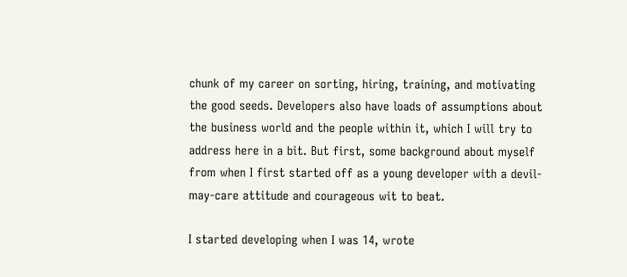chunk of my career on sorting, hiring, training, and motivating the good seeds. Developers also have loads of assumptions about the business world and the people within it, which I will try to address here in a bit. But first, some background about myself from when I first started off as a young developer with a devil-may-care attitude and courageous wit to beat.

I started developing when I was 14, wrote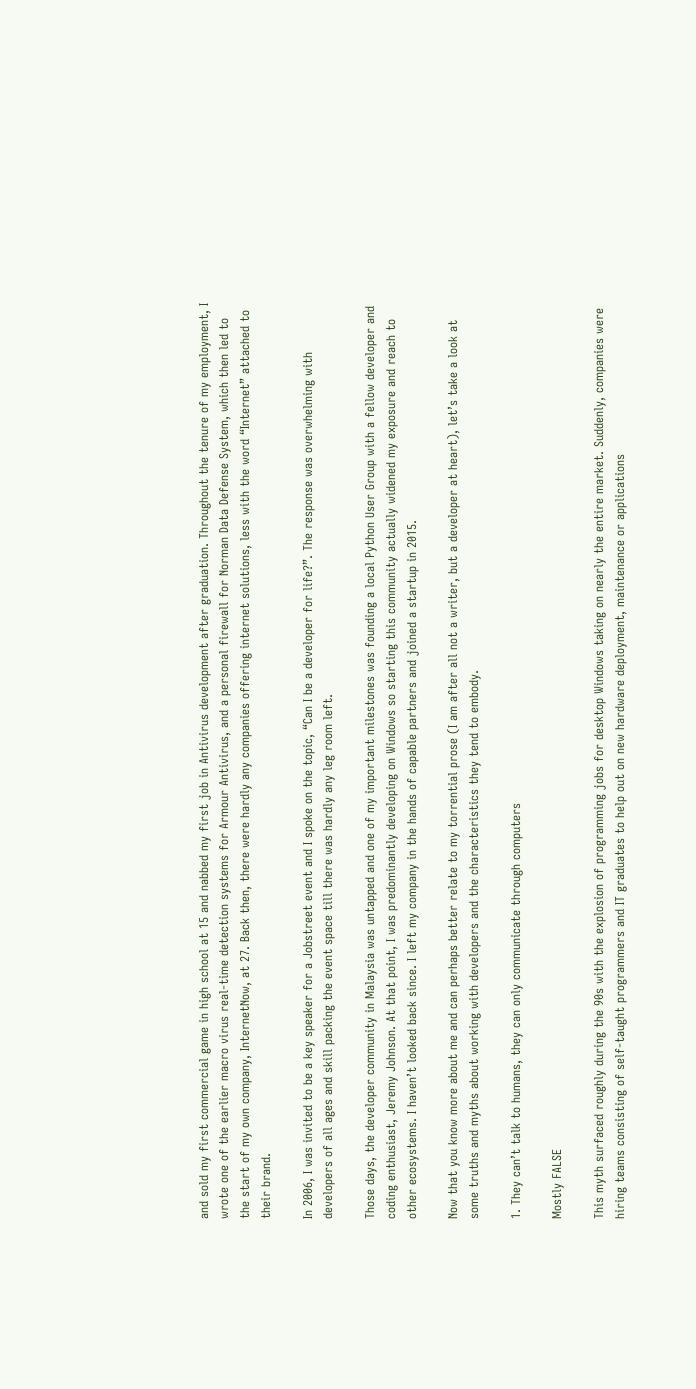and sold my first commercial game in high school at 15 and nabbed my first job in Antivirus development after graduation. Throughout the tenure of my employment, I wrote one of the earlier macro virus real-time detection systems for Armour Antivirus, and a personal firewall for Norman Data Defense System, which then led to the start of my own company, InternetNow, at 27. Back then, there were hardly any companies offering internet solutions, less with the word “Internet” attached to their brand.

In 2006, I was invited to be a key speaker for a Jobstreet event and I spoke on the topic, “Can I be a developer for life?”. The response was overwhelming with developers of all ages and skill packing the event space till there was hardly any leg room left.

Those days, the developer community in Malaysia was untapped and one of my important milestones was founding a local Python User Group with a fellow developer and coding enthusiast, Jeremy Johnson. At that point, I was predominantly developing on Windows so starting this community actually widened my exposure and reach to other ecosystems. I haven’t looked back since. I left my company in the hands of capable partners and joined a startup in 2015.

Now that you know more about me and can perhaps better relate to my torrential prose (I am after all not a writer, but a developer at heart), let’s take a look at some truths and myths about working with developers and the characteristics they tend to embody.

1. They can’t talk to humans, they can only communicate through computers

Mostly FALSE

This myth surfaced roughly during the 90s with the explosion of programming jobs for desktop Windows taking on nearly the entire market. Suddenly, companies were hiring teams consisting of self-taught programmers and IT graduates to help out on new hardware deployment, maintenance or applications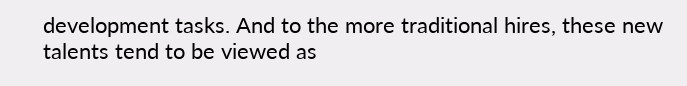development tasks. And to the more traditional hires, these new talents tend to be viewed as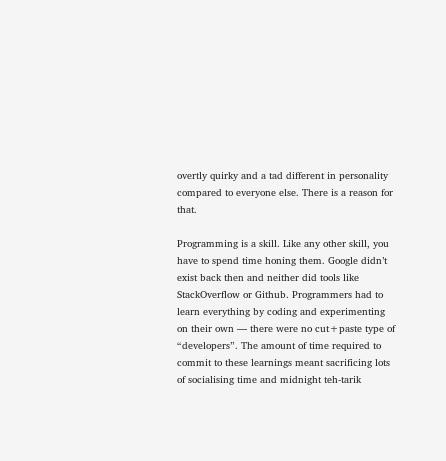overtly quirky and a tad different in personality compared to everyone else. There is a reason for that.

Programming is a skill. Like any other skill, you have to spend time honing them. Google didn’t exist back then and neither did tools like StackOverflow or Github. Programmers had to learn everything by coding and experimenting on their own — there were no cut+paste type of “developers”. The amount of time required to commit to these learnings meant sacrificing lots of socialising time and midnight teh-tarik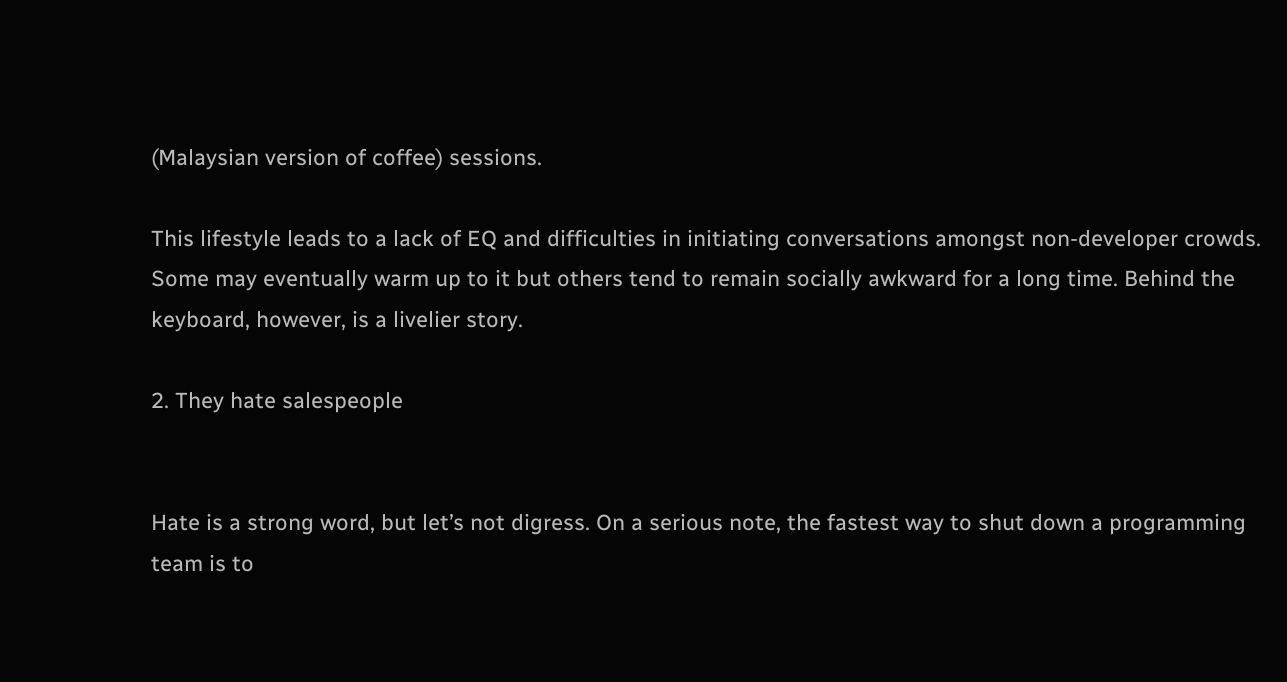(Malaysian version of coffee) sessions.

This lifestyle leads to a lack of EQ and difficulties in initiating conversations amongst non-developer crowds. Some may eventually warm up to it but others tend to remain socially awkward for a long time. Behind the keyboard, however, is a livelier story.

2. They hate salespeople


Hate is a strong word, but let’s not digress. On a serious note, the fastest way to shut down a programming team is to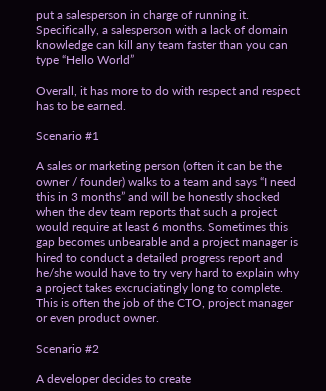put a salesperson in charge of running it. Specifically, a salesperson with a lack of domain knowledge can kill any team faster than you can type “Hello World”

Overall, it has more to do with respect and respect has to be earned.

Scenario #1

A sales or marketing person (often it can be the owner / founder) walks to a team and says “I need this in 3 months” and will be honestly shocked when the dev team reports that such a project would require at least 6 months. Sometimes this gap becomes unbearable and a project manager is hired to conduct a detailed progress report and he/she would have to try very hard to explain why a project takes excruciatingly long to complete. This is often the job of the CTO, project manager or even product owner.

Scenario #2

A developer decides to create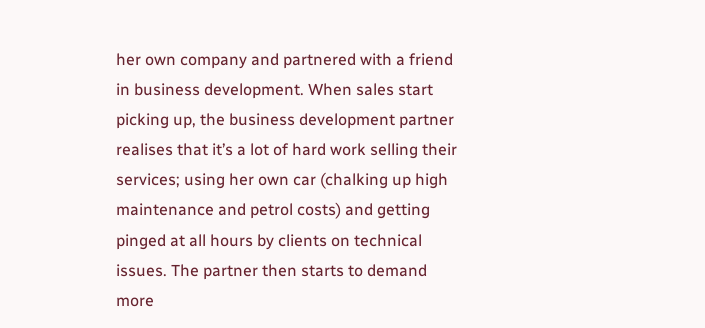her own company and partnered with a friend in business development. When sales start picking up, the business development partner realises that it’s a lot of hard work selling their services; using her own car (chalking up high maintenance and petrol costs) and getting pinged at all hours by clients on technical issues. The partner then starts to demand more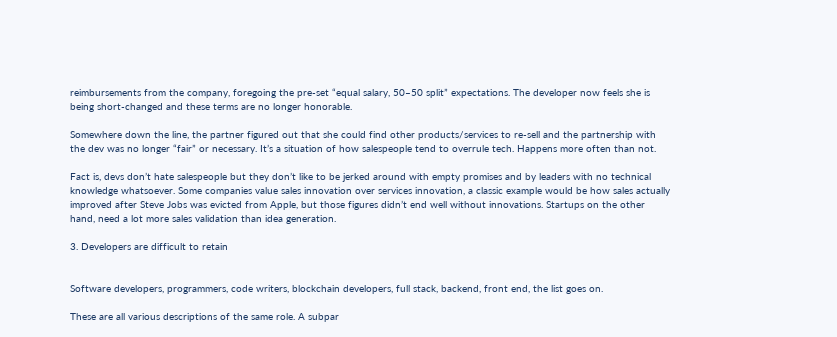reimbursements from the company, foregoing the pre-set “equal salary, 50–50 split” expectations. The developer now feels she is being short-changed and these terms are no longer honorable.

Somewhere down the line, the partner figured out that she could find other products/services to re-sell and the partnership with the dev was no longer “fair” or necessary. It’s a situation of how salespeople tend to overrule tech. Happens more often than not.

Fact is, devs don’t hate salespeople but they don’t like to be jerked around with empty promises and by leaders with no technical knowledge whatsoever. Some companies value sales innovation over services innovation, a classic example would be how sales actually improved after Steve Jobs was evicted from Apple, but those figures didn’t end well without innovations. Startups on the other hand, need a lot more sales validation than idea generation.

3. Developers are difficult to retain


Software developers, programmers, code writers, blockchain developers, full stack, backend, front end, the list goes on.

These are all various descriptions of the same role. A subpar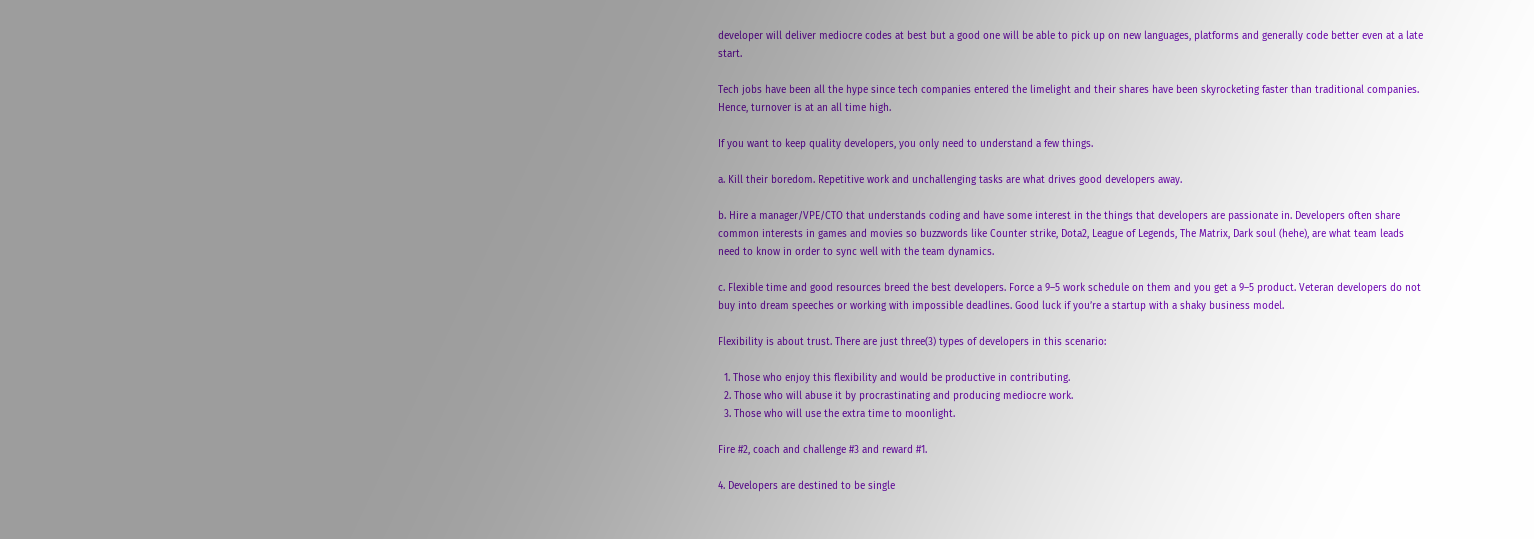developer will deliver mediocre codes at best but a good one will be able to pick up on new languages, platforms and generally code better even at a late start.

Tech jobs have been all the hype since tech companies entered the limelight and their shares have been skyrocketing faster than traditional companies. Hence, turnover is at an all time high.

If you want to keep quality developers, you only need to understand a few things.

a. Kill their boredom. Repetitive work and unchallenging tasks are what drives good developers away.

b. Hire a manager/VPE/CTO that understands coding and have some interest in the things that developers are passionate in. Developers often share common interests in games and movies so buzzwords like Counter strike, Dota2, League of Legends, The Matrix, Dark soul (hehe), are what team leads need to know in order to sync well with the team dynamics.

c. Flexible time and good resources breed the best developers. Force a 9–5 work schedule on them and you get a 9–5 product. Veteran developers do not buy into dream speeches or working with impossible deadlines. Good luck if you’re a startup with a shaky business model.

Flexibility is about trust. There are just three(3) types of developers in this scenario:

  1. Those who enjoy this flexibility and would be productive in contributing.
  2. Those who will abuse it by procrastinating and producing mediocre work.
  3. Those who will use the extra time to moonlight.

Fire #2, coach and challenge #3 and reward #1.

4. Developers are destined to be single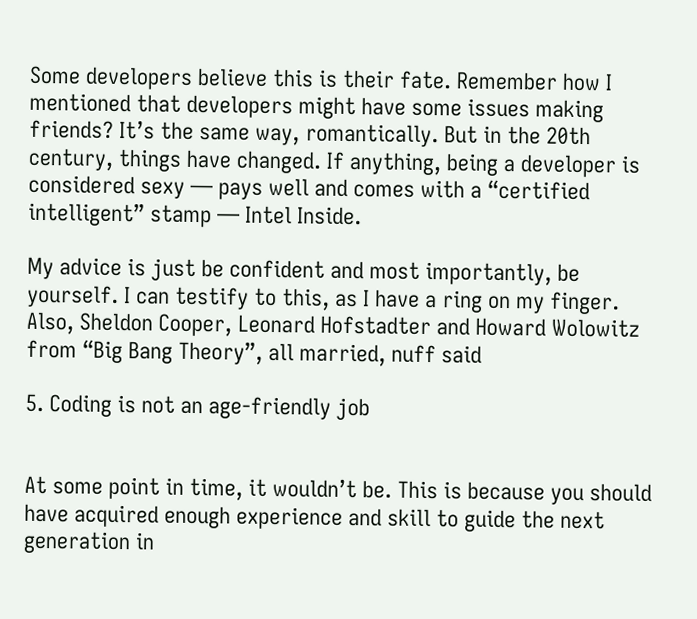Some developers believe this is their fate. Remember how I mentioned that developers might have some issues making friends? It’s the same way, romantically. But in the 20th century, things have changed. If anything, being a developer is considered sexy — pays well and comes with a “certified intelligent” stamp — Intel Inside.

My advice is just be confident and most importantly, be yourself. I can testify to this, as I have a ring on my finger. Also, Sheldon Cooper, Leonard Hofstadter and Howard Wolowitz from “Big Bang Theory”, all married, nuff said

5. Coding is not an age-friendly job


At some point in time, it wouldn’t be. This is because you should have acquired enough experience and skill to guide the next generation in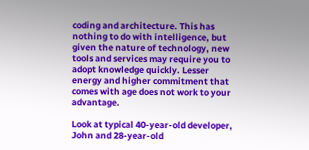coding and architecture. This has nothing to do with intelligence, but given the nature of technology, new tools and services may require you to adopt knowledge quickly. Lesser energy and higher commitment that comes with age does not work to your advantage.

Look at typical 40-year-old developer, John and 28-year-old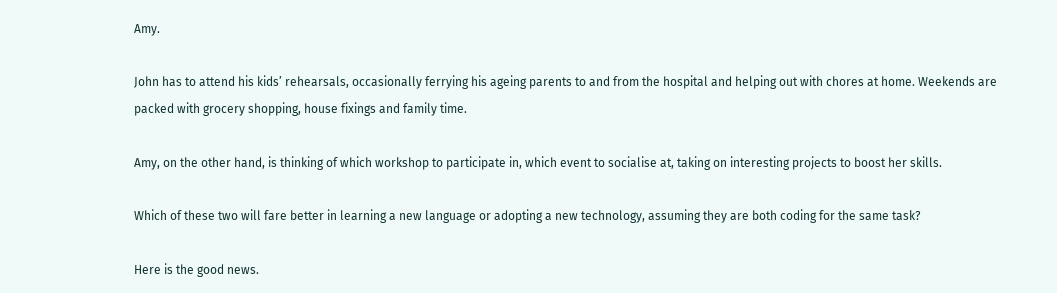Amy.

John has to attend his kids’ rehearsals, occasionally ferrying his ageing parents to and from the hospital and helping out with chores at home. Weekends are packed with grocery shopping, house fixings and family time.

Amy, on the other hand, is thinking of which workshop to participate in, which event to socialise at, taking on interesting projects to boost her skills.

Which of these two will fare better in learning a new language or adopting a new technology, assuming they are both coding for the same task?

Here is the good news.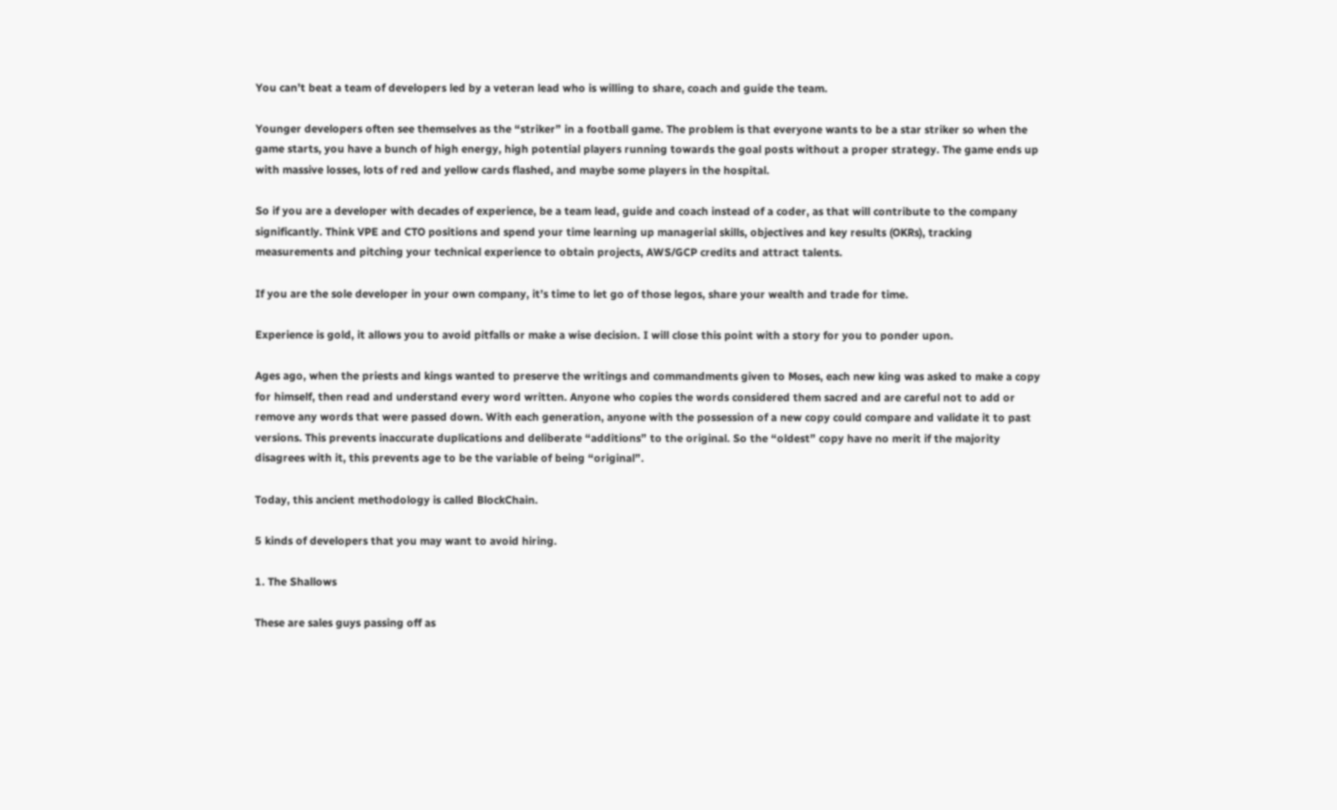You can’t beat a team of developers led by a veteran lead who is willing to share, coach and guide the team.

Younger developers often see themselves as the “striker” in a football game. The problem is that everyone wants to be a star striker so when the game starts, you have a bunch of high energy, high potential players running towards the goal posts without a proper strategy. The game ends up with massive losses, lots of red and yellow cards flashed, and maybe some players in the hospital.

So if you are a developer with decades of experience, be a team lead, guide and coach instead of a coder, as that will contribute to the company significantly. Think VPE and CTO positions and spend your time learning up managerial skills, objectives and key results (OKRs), tracking measurements and pitching your technical experience to obtain projects, AWS/GCP credits and attract talents.

If you are the sole developer in your own company, it’s time to let go of those legos, share your wealth and trade for time.

Experience is gold, it allows you to avoid pitfalls or make a wise decision. I will close this point with a story for you to ponder upon.

Ages ago, when the priests and kings wanted to preserve the writings and commandments given to Moses, each new king was asked to make a copy for himself, then read and understand every word written. Anyone who copies the words considered them sacred and are careful not to add or remove any words that were passed down. With each generation, anyone with the possession of a new copy could compare and validate it to past versions. This prevents inaccurate duplications and deliberate “additions” to the original. So the “oldest” copy have no merit if the majority disagrees with it, this prevents age to be the variable of being “original”.

Today, this ancient methodology is called BlockChain.

5 kinds of developers that you may want to avoid hiring.

1. The Shallows

These are sales guys passing off as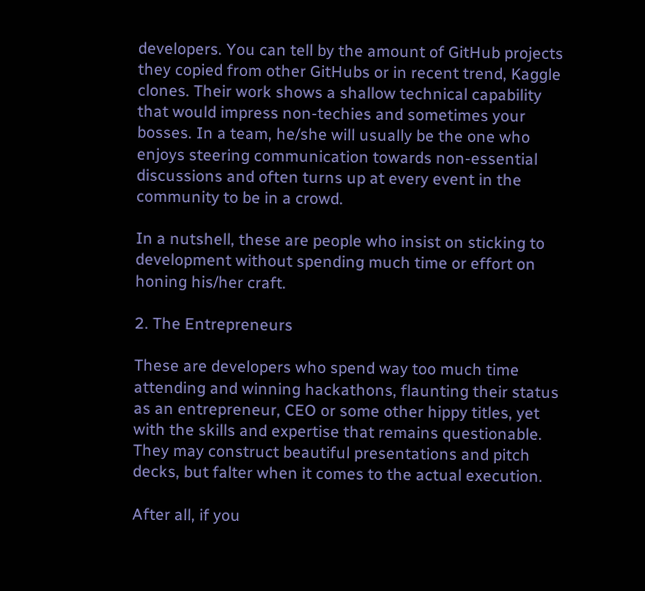developers. You can tell by the amount of GitHub projects they copied from other GitHubs or in recent trend, Kaggle clones. Their work shows a shallow technical capability that would impress non-techies and sometimes your bosses. In a team, he/she will usually be the one who enjoys steering communication towards non-essential discussions and often turns up at every event in the community to be in a crowd.

In a nutshell, these are people who insist on sticking to development without spending much time or effort on honing his/her craft.

2. The Entrepreneurs

These are developers who spend way too much time attending and winning hackathons, flaunting their status as an entrepreneur, CEO or some other hippy titles, yet with the skills and expertise that remains questionable. They may construct beautiful presentations and pitch decks, but falter when it comes to the actual execution.

After all, if you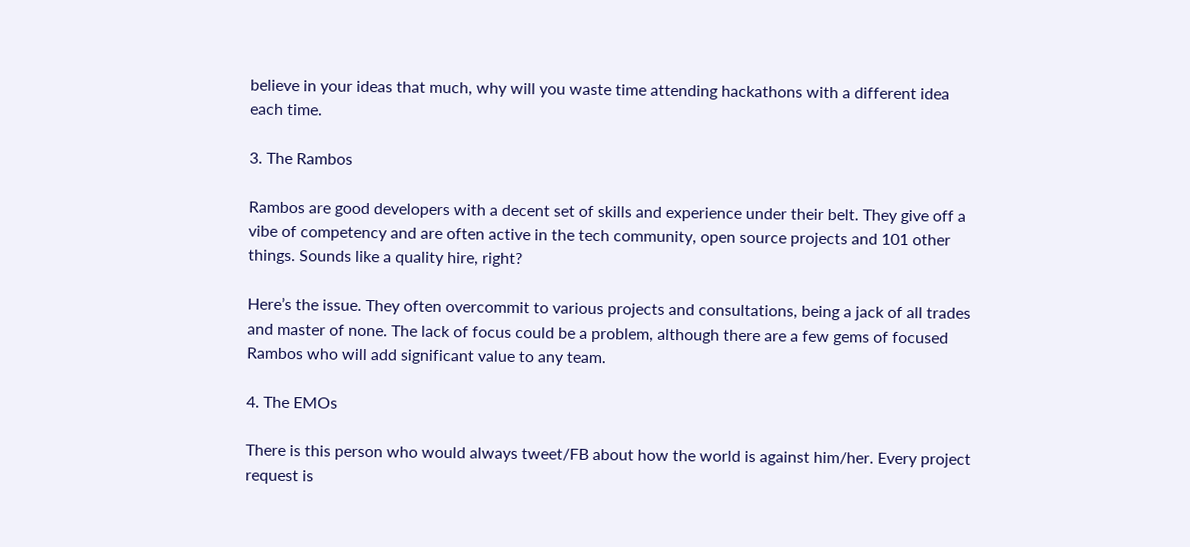believe in your ideas that much, why will you waste time attending hackathons with a different idea each time.

3. The Rambos

Rambos are good developers with a decent set of skills and experience under their belt. They give off a vibe of competency and are often active in the tech community, open source projects and 101 other things. Sounds like a quality hire, right?

Here’s the issue. They often overcommit to various projects and consultations, being a jack of all trades and master of none. The lack of focus could be a problem, although there are a few gems of focused Rambos who will add significant value to any team.

4. The EMOs

There is this person who would always tweet/FB about how the world is against him/her. Every project request is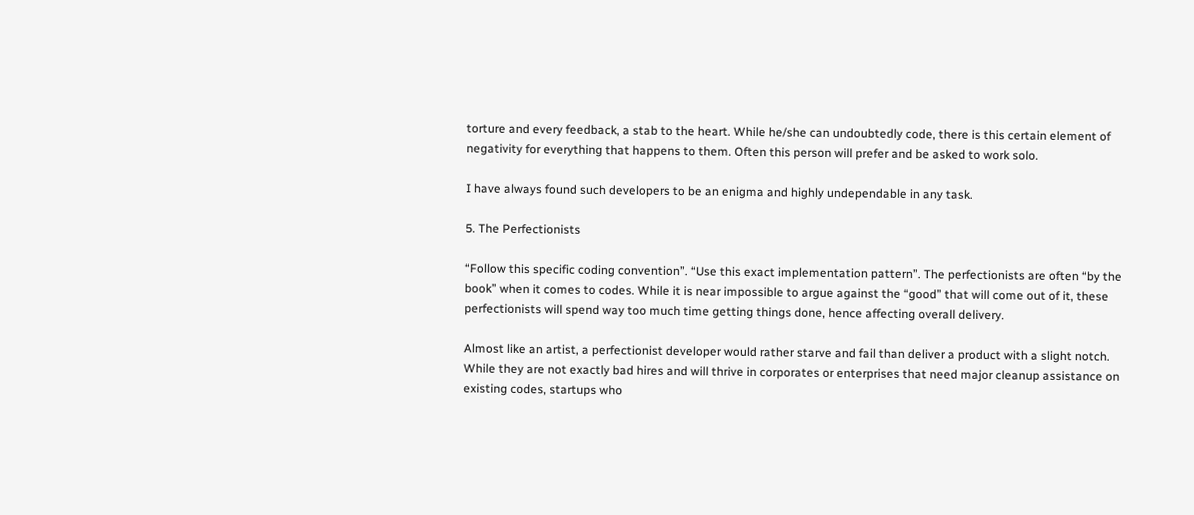torture and every feedback, a stab to the heart. While he/she can undoubtedly code, there is this certain element of negativity for everything that happens to them. Often this person will prefer and be asked to work solo.

I have always found such developers to be an enigma and highly undependable in any task.

5. The Perfectionists

“Follow this specific coding convention”. “Use this exact implementation pattern”. The perfectionists are often “by the book” when it comes to codes. While it is near impossible to argue against the “good” that will come out of it, these perfectionists will spend way too much time getting things done, hence affecting overall delivery.

Almost like an artist, a perfectionist developer would rather starve and fail than deliver a product with a slight notch. While they are not exactly bad hires and will thrive in corporates or enterprises that need major cleanup assistance on existing codes, startups who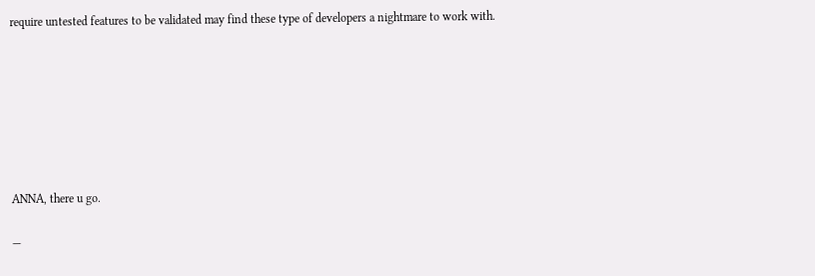require untested features to be validated may find these type of developers a nightmare to work with.







ANNA, there u go.

—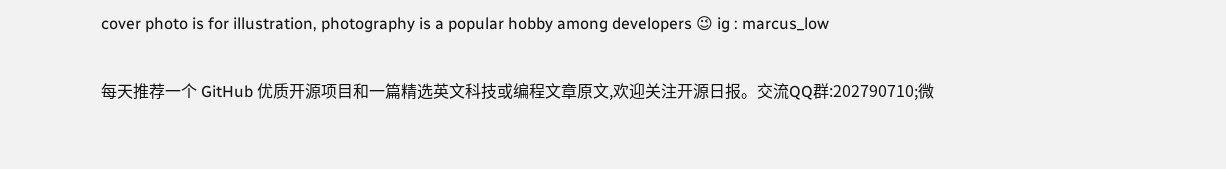cover photo is for illustration, photography is a popular hobby among developers 😉 ig : marcus_low

每天推荐一个 GitHub 优质开源项目和一篇精选英文科技或编程文章原文,欢迎关注开源日报。交流QQ群:202790710;微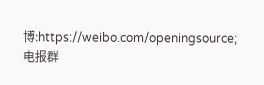博:https://weibo.com/openingsource;电报群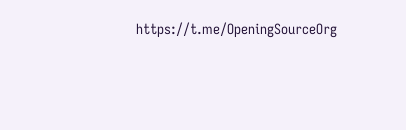https://t.me/OpeningSourceOrg